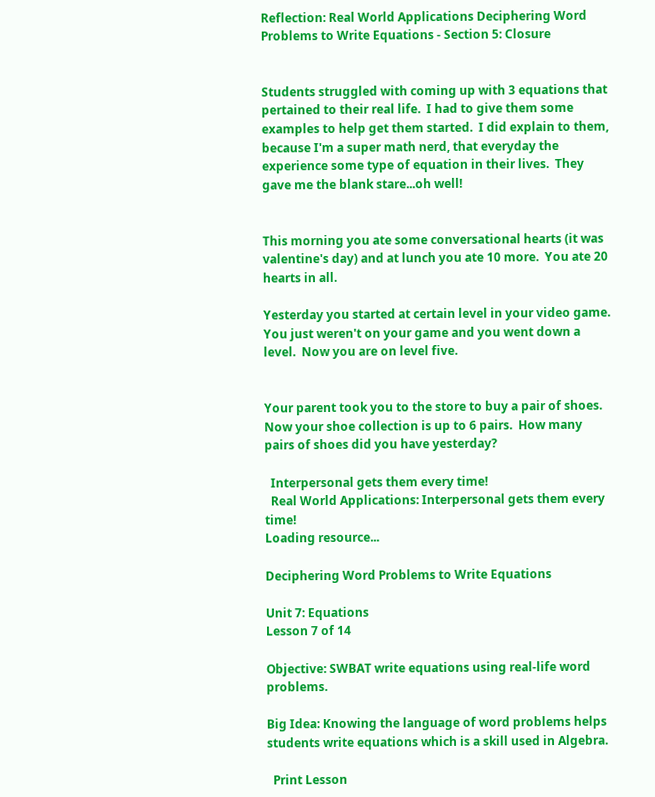Reflection: Real World Applications Deciphering Word Problems to Write Equations - Section 5: Closure


Students struggled with coming up with 3 equations that pertained to their real life.  I had to give them some examples to help get them started.  I did explain to them, because I'm a super math nerd, that everyday the experience some type of equation in their lives.  They gave me the blank stare...oh well!


This morning you ate some conversational hearts (it was valentine's day) and at lunch you ate 10 more.  You ate 20 hearts in all.

Yesterday you started at certain level in your video game.  You just weren't on your game and you went down a level.  Now you are on level five.


Your parent took you to the store to buy a pair of shoes.  Now your shoe collection is up to 6 pairs.  How many pairs of shoes did you have yesterday?

  Interpersonal gets them every time!
  Real World Applications: Interpersonal gets them every time!
Loading resource...

Deciphering Word Problems to Write Equations

Unit 7: Equations
Lesson 7 of 14

Objective: SWBAT write equations using real-life word problems.

Big Idea: Knowing the language of word problems helps students write equations which is a skill used in Algebra.

  Print Lesson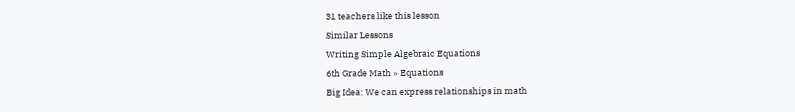31 teachers like this lesson
Similar Lessons
Writing Simple Algebraic Equations
6th Grade Math » Equations
Big Idea: We can express relationships in math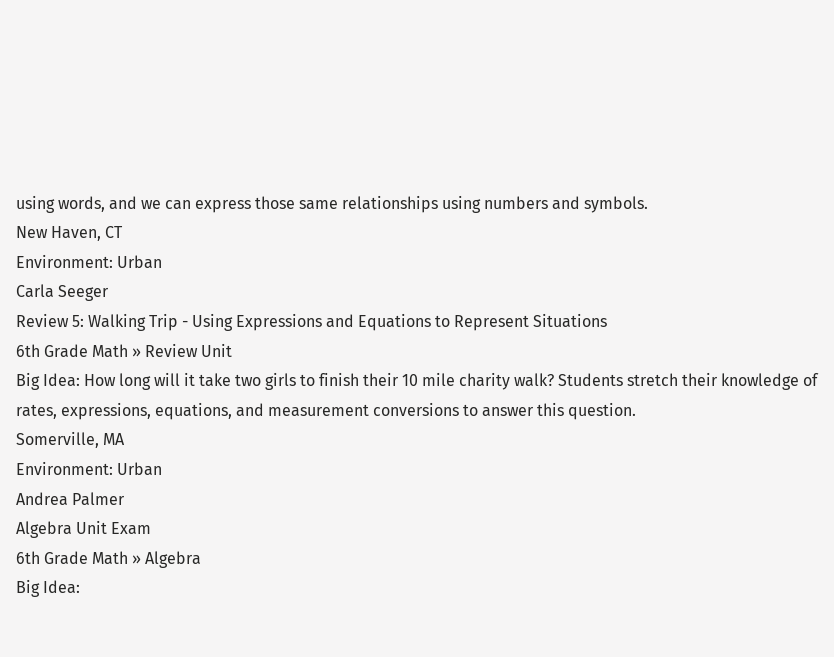using words, and we can express those same relationships using numbers and symbols.
New Haven, CT
Environment: Urban
Carla Seeger
Review 5: Walking Trip - Using Expressions and Equations to Represent Situations
6th Grade Math » Review Unit
Big Idea: How long will it take two girls to finish their 10 mile charity walk? Students stretch their knowledge of rates, expressions, equations, and measurement conversions to answer this question.
Somerville, MA
Environment: Urban
Andrea Palmer
Algebra Unit Exam
6th Grade Math » Algebra
Big Idea: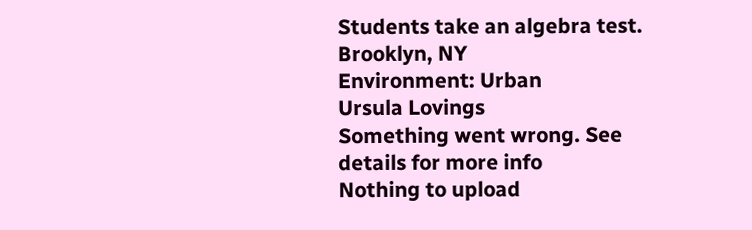Students take an algebra test.
Brooklyn, NY
Environment: Urban
Ursula Lovings
Something went wrong. See details for more info
Nothing to upload